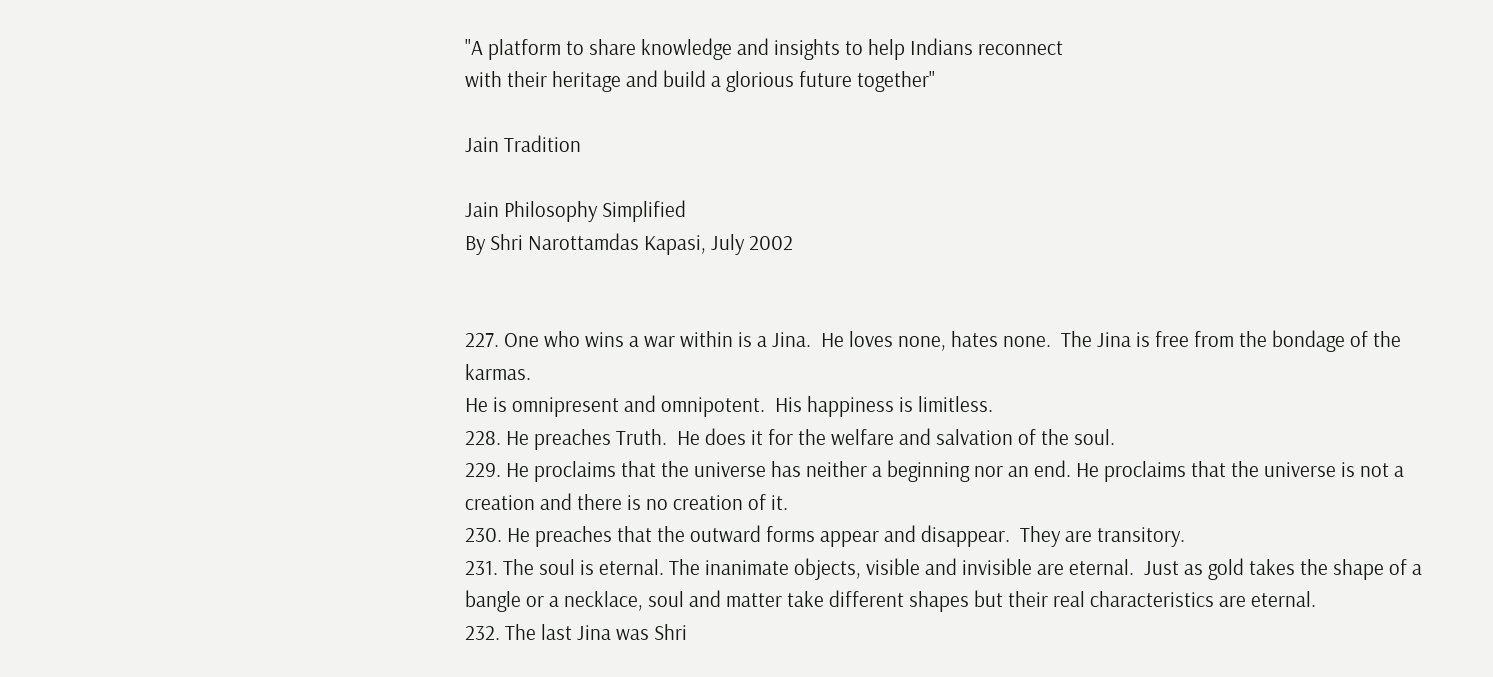"A platform to share knowledge and insights to help Indians reconnect
with their heritage and build a glorious future together"

Jain Tradition

Jain Philosophy Simplified
By Shri Narottamdas Kapasi, July 2002


227. One who wins a war within is a Jina.  He loves none, hates none.  The Jina is free from the bondage of the karmas.
He is omnipresent and omnipotent.  His happiness is limitless.
228. He preaches Truth.  He does it for the welfare and salvation of the soul.
229. He proclaims that the universe has neither a beginning nor an end. He proclaims that the universe is not a creation and there is no creation of it.
230. He preaches that the outward forms appear and disappear.  They are transitory.
231. The soul is eternal. The inanimate objects, visible and invisible are eternal.  Just as gold takes the shape of a bangle or a necklace, soul and matter take different shapes but their real characteristics are eternal.
232. The last Jina was Shri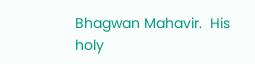Bhagwan Mahavir.  His holy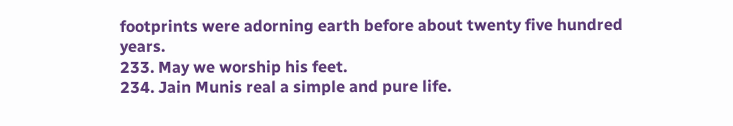footprints were adorning earth before about twenty five hundred years.
233. May we worship his feet.
234. Jain Munis real a simple and pure life.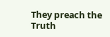They preach the Truth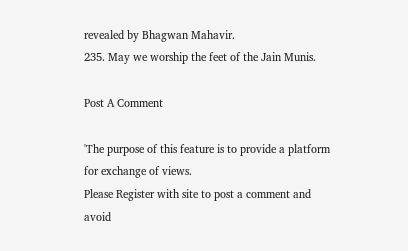revealed by Bhagwan Mahavir.
235. May we worship the feet of the Jain Munis.

Post A Comment

'The purpose of this feature is to provide a platform for exchange of views.
Please Register with site to post a comment and avoid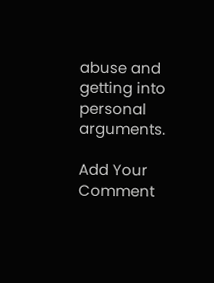abuse and getting into personal arguments.

Add Your Comment